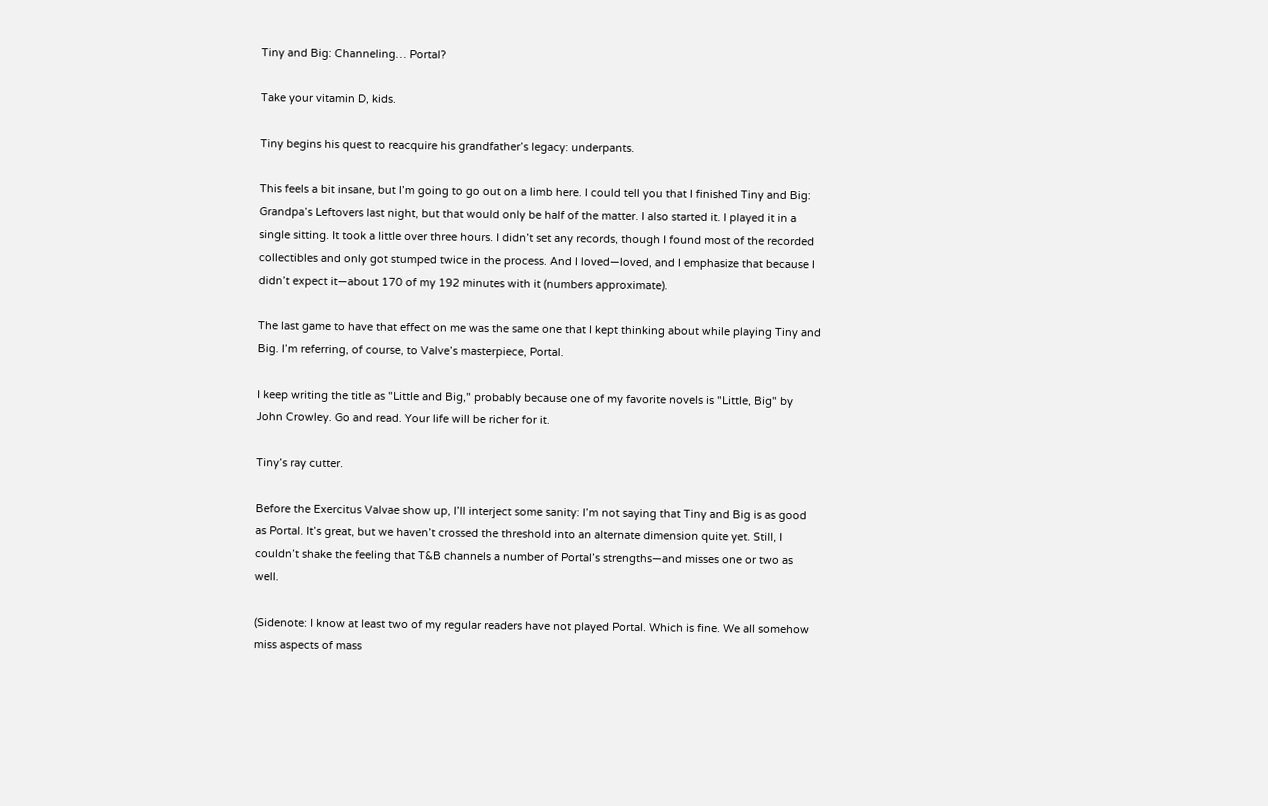Tiny and Big: Channeling… Portal?

Take your vitamin D, kids.

Tiny begins his quest to reacquire his grandfather’s legacy: underpants.

This feels a bit insane, but I’m going to go out on a limb here. I could tell you that I finished Tiny and Big: Grandpa’s Leftovers last night, but that would only be half of the matter. I also started it. I played it in a single sitting. It took a little over three hours. I didn’t set any records, though I found most of the recorded collectibles and only got stumped twice in the process. And I loved—loved, and I emphasize that because I didn’t expect it—about 170 of my 192 minutes with it (numbers approximate).

The last game to have that effect on me was the same one that I kept thinking about while playing Tiny and Big. I’m referring, of course, to Valve’s masterpiece, Portal.

I keep writing the title as "Little and Big," probably because one of my favorite novels is "Little, Big" by John Crowley. Go and read. Your life will be richer for it.

Tiny’s ray cutter.

Before the Exercitus Valvae show up, I’ll interject some sanity: I’m not saying that Tiny and Big is as good as Portal. It’s great, but we haven’t crossed the threshold into an alternate dimension quite yet. Still, I couldn’t shake the feeling that T&B channels a number of Portal’s strengths—and misses one or two as well.

(Sidenote: I know at least two of my regular readers have not played Portal. Which is fine. We all somehow miss aspects of mass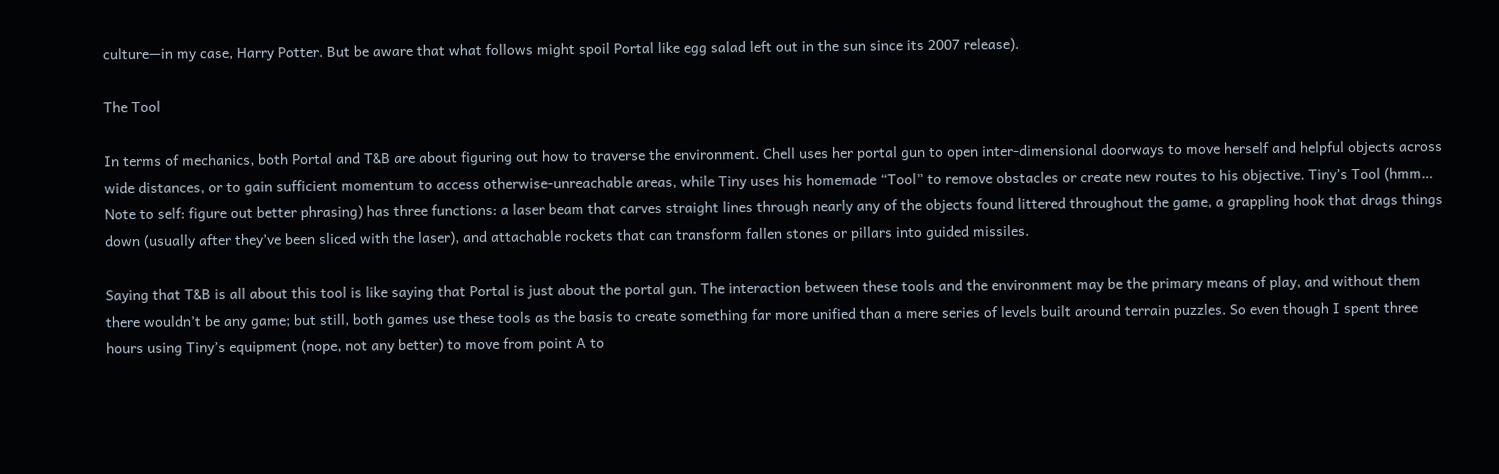culture—in my case, Harry Potter. But be aware that what follows might spoil Portal like egg salad left out in the sun since its 2007 release).

The Tool

In terms of mechanics, both Portal and T&B are about figuring out how to traverse the environment. Chell uses her portal gun to open inter-dimensional doorways to move herself and helpful objects across wide distances, or to gain sufficient momentum to access otherwise-unreachable areas, while Tiny uses his homemade “Tool” to remove obstacles or create new routes to his objective. Tiny’s Tool (hmm… Note to self: figure out better phrasing) has three functions: a laser beam that carves straight lines through nearly any of the objects found littered throughout the game, a grappling hook that drags things down (usually after they’ve been sliced with the laser), and attachable rockets that can transform fallen stones or pillars into guided missiles.

Saying that T&B is all about this tool is like saying that Portal is just about the portal gun. The interaction between these tools and the environment may be the primary means of play, and without them there wouldn’t be any game; but still, both games use these tools as the basis to create something far more unified than a mere series of levels built around terrain puzzles. So even though I spent three hours using Tiny’s equipment (nope, not any better) to move from point A to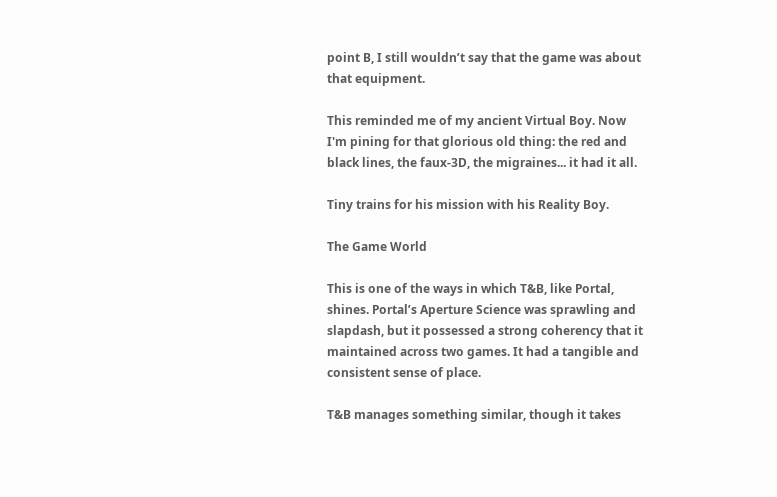point B, I still wouldn’t say that the game was about that equipment.

This reminded me of my ancient Virtual Boy. Now I'm pining for that glorious old thing: the red and black lines, the faux-3D, the migraines... it had it all.

Tiny trains for his mission with his Reality Boy.

The Game World

This is one of the ways in which T&B, like Portal, shines. Portal’s Aperture Science was sprawling and slapdash, but it possessed a strong coherency that it maintained across two games. It had a tangible and consistent sense of place.

T&B manages something similar, though it takes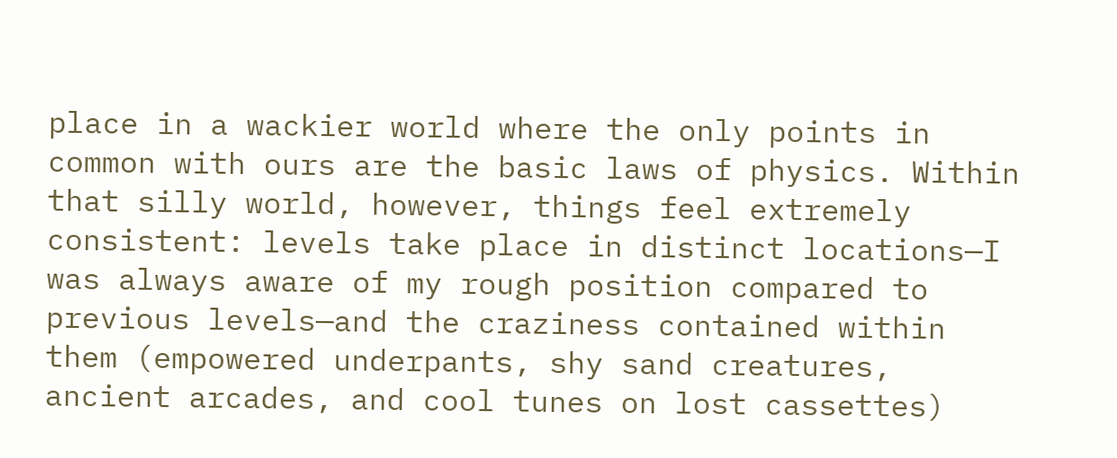place in a wackier world where the only points in common with ours are the basic laws of physics. Within that silly world, however, things feel extremely consistent: levels take place in distinct locations—I was always aware of my rough position compared to previous levels—and the craziness contained within them (empowered underpants, shy sand creatures, ancient arcades, and cool tunes on lost cassettes)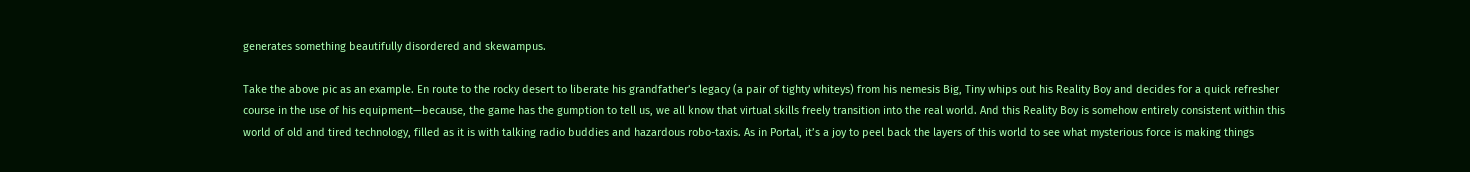generates something beautifully disordered and skewampus.

Take the above pic as an example. En route to the rocky desert to liberate his grandfather’s legacy (a pair of tighty whiteys) from his nemesis Big, Tiny whips out his Reality Boy and decides for a quick refresher course in the use of his equipment—because, the game has the gumption to tell us, we all know that virtual skills freely transition into the real world. And this Reality Boy is somehow entirely consistent within this world of old and tired technology, filled as it is with talking radio buddies and hazardous robo-taxis. As in Portal, it’s a joy to peel back the layers of this world to see what mysterious force is making things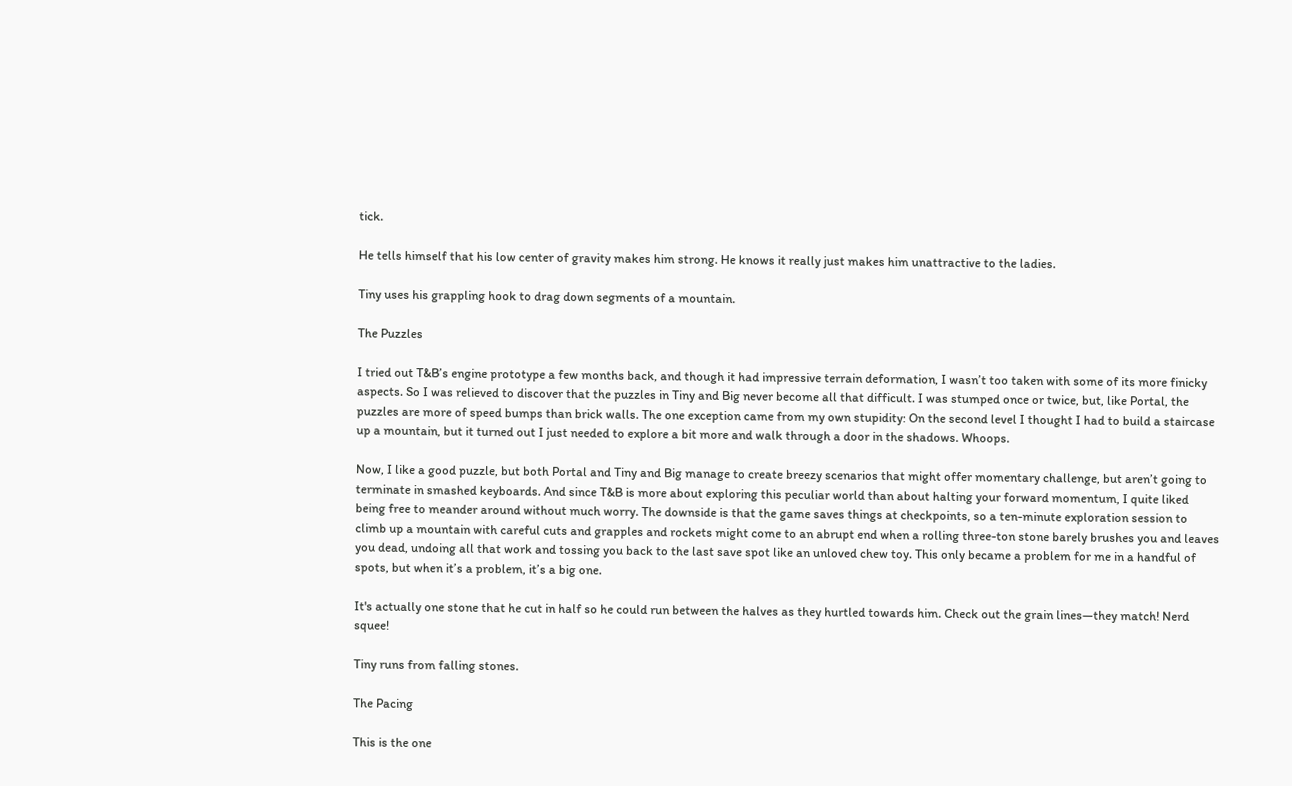tick.

He tells himself that his low center of gravity makes him strong. He knows it really just makes him unattractive to the ladies.

Tiny uses his grappling hook to drag down segments of a mountain.

The Puzzles

I tried out T&B’s engine prototype a few months back, and though it had impressive terrain deformation, I wasn’t too taken with some of its more finicky aspects. So I was relieved to discover that the puzzles in Tiny and Big never become all that difficult. I was stumped once or twice, but, like Portal, the puzzles are more of speed bumps than brick walls. The one exception came from my own stupidity: On the second level I thought I had to build a staircase up a mountain, but it turned out I just needed to explore a bit more and walk through a door in the shadows. Whoops.

Now, I like a good puzzle, but both Portal and Tiny and Big manage to create breezy scenarios that might offer momentary challenge, but aren’t going to terminate in smashed keyboards. And since T&B is more about exploring this peculiar world than about halting your forward momentum, I quite liked being free to meander around without much worry. The downside is that the game saves things at checkpoints, so a ten-minute exploration session to climb up a mountain with careful cuts and grapples and rockets might come to an abrupt end when a rolling three-ton stone barely brushes you and leaves you dead, undoing all that work and tossing you back to the last save spot like an unloved chew toy. This only became a problem for me in a handful of spots, but when it’s a problem, it’s a big one.

It's actually one stone that he cut in half so he could run between the halves as they hurtled towards him. Check out the grain lines—they match! Nerd squee!

Tiny runs from falling stones.

The Pacing

This is the one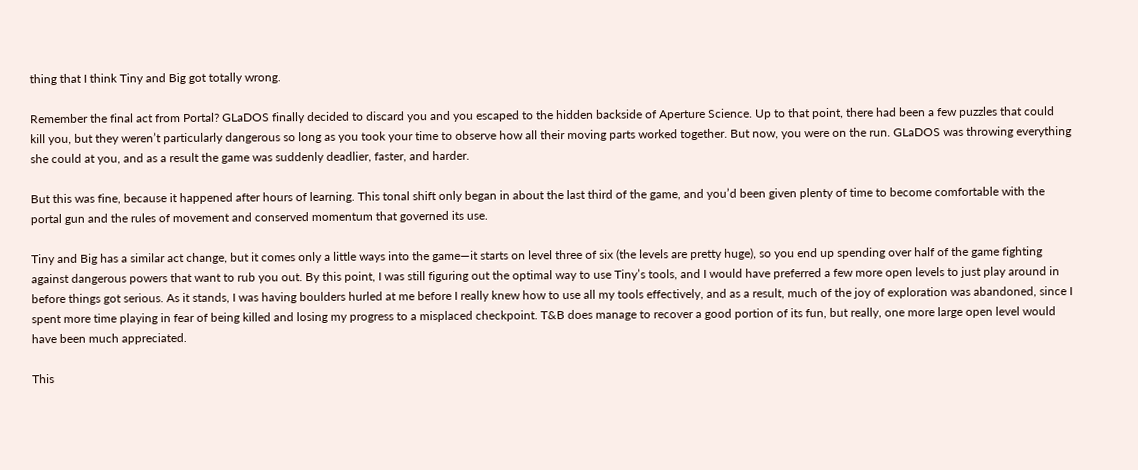thing that I think Tiny and Big got totally wrong.

Remember the final act from Portal? GLaDOS finally decided to discard you and you escaped to the hidden backside of Aperture Science. Up to that point, there had been a few puzzles that could kill you, but they weren’t particularly dangerous so long as you took your time to observe how all their moving parts worked together. But now, you were on the run. GLaDOS was throwing everything she could at you, and as a result the game was suddenly deadlier, faster, and harder.

But this was fine, because it happened after hours of learning. This tonal shift only began in about the last third of the game, and you’d been given plenty of time to become comfortable with the portal gun and the rules of movement and conserved momentum that governed its use.

Tiny and Big has a similar act change, but it comes only a little ways into the game—it starts on level three of six (the levels are pretty huge), so you end up spending over half of the game fighting against dangerous powers that want to rub you out. By this point, I was still figuring out the optimal way to use Tiny’s tools, and I would have preferred a few more open levels to just play around in before things got serious. As it stands, I was having boulders hurled at me before I really knew how to use all my tools effectively, and as a result, much of the joy of exploration was abandoned, since I spent more time playing in fear of being killed and losing my progress to a misplaced checkpoint. T&B does manage to recover a good portion of its fun, but really, one more large open level would have been much appreciated.

This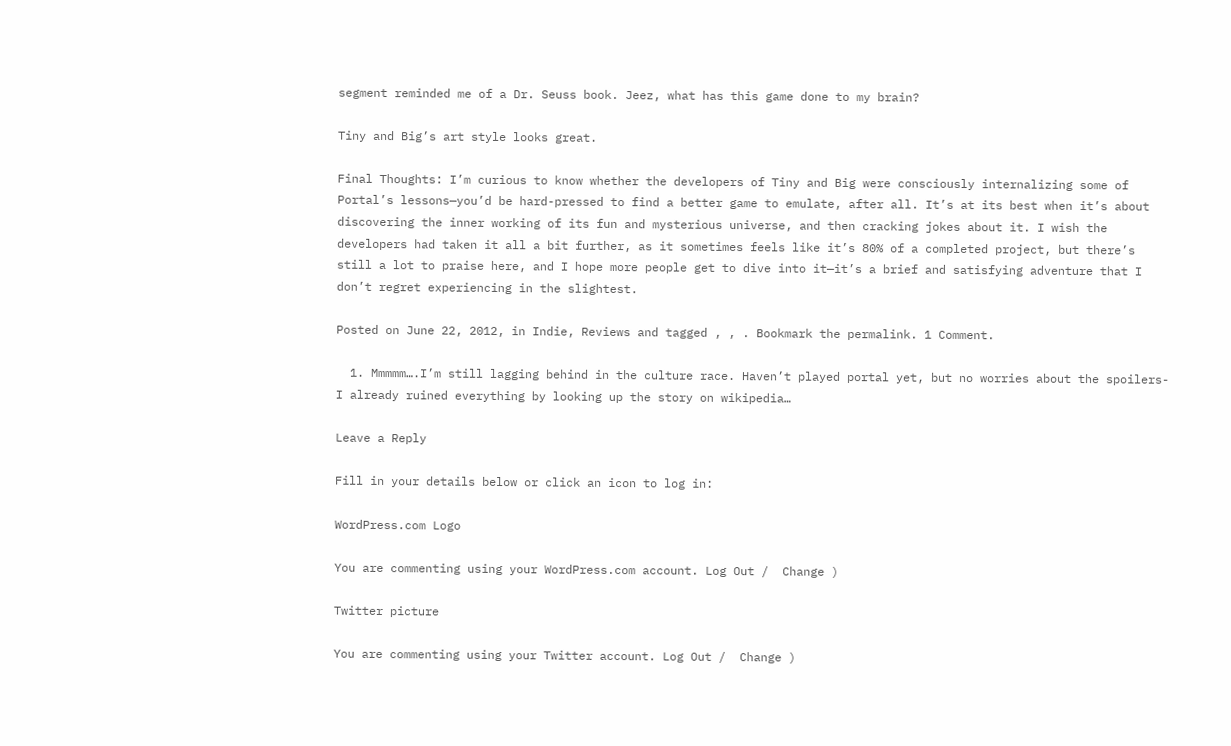segment reminded me of a Dr. Seuss book. Jeez, what has this game done to my brain?

Tiny and Big’s art style looks great.

Final Thoughts: I’m curious to know whether the developers of Tiny and Big were consciously internalizing some of Portal’s lessons—you’d be hard-pressed to find a better game to emulate, after all. It’s at its best when it’s about discovering the inner working of its fun and mysterious universe, and then cracking jokes about it. I wish the developers had taken it all a bit further, as it sometimes feels like it’s 80% of a completed project, but there’s still a lot to praise here, and I hope more people get to dive into it—it’s a brief and satisfying adventure that I don’t regret experiencing in the slightest.

Posted on June 22, 2012, in Indie, Reviews and tagged , , . Bookmark the permalink. 1 Comment.

  1. Mmmmm….I’m still lagging behind in the culture race. Haven’t played portal yet, but no worries about the spoilers- I already ruined everything by looking up the story on wikipedia…

Leave a Reply

Fill in your details below or click an icon to log in:

WordPress.com Logo

You are commenting using your WordPress.com account. Log Out /  Change )

Twitter picture

You are commenting using your Twitter account. Log Out /  Change )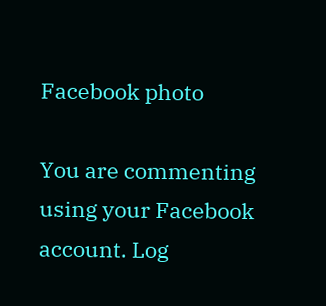Facebook photo

You are commenting using your Facebook account. Log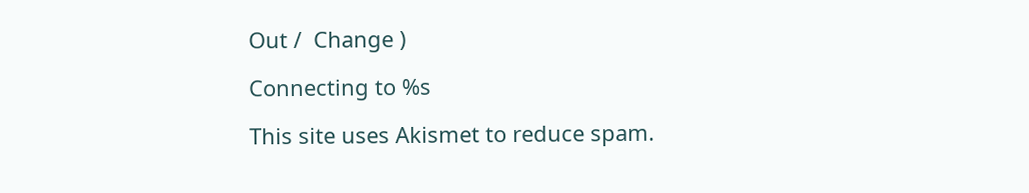Out /  Change )

Connecting to %s

This site uses Akismet to reduce spam.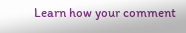Learn how your comment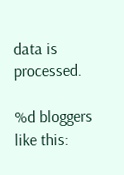data is processed.

%d bloggers like this: